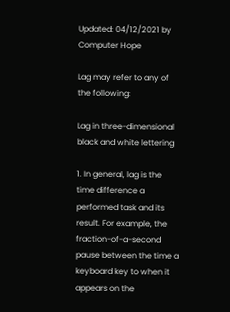Updated: 04/12/2021 by Computer Hope

Lag may refer to any of the following:

Lag in three-dimensional black and white lettering

1. In general, lag is the time difference a performed task and its result. For example, the fraction-of-a-second pause between the time a keyboard key to when it appears on the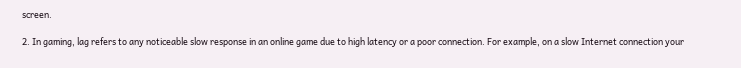screen.

2. In gaming, lag refers to any noticeable slow response in an online game due to high latency or a poor connection. For example, on a slow Internet connection your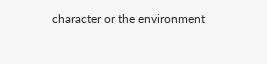character or the environment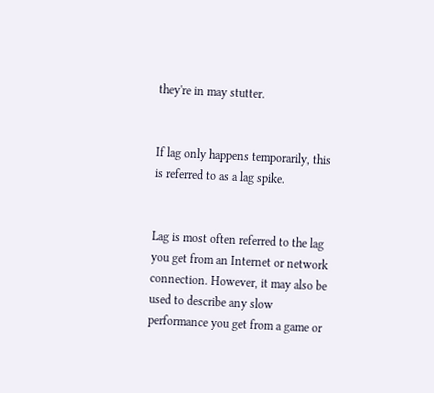they're in may stutter.


If lag only happens temporarily, this is referred to as a lag spike.


Lag is most often referred to the lag you get from an Internet or network connection. However, it may also be used to describe any slow performance you get from a game or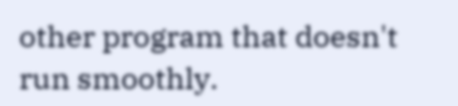other program that doesn't run smoothly.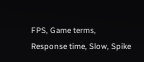FPS, Game terms, Response time, Slow, Spike